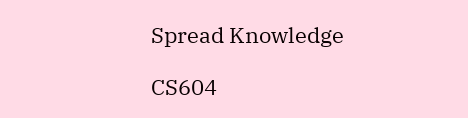Spread Knowledge

CS604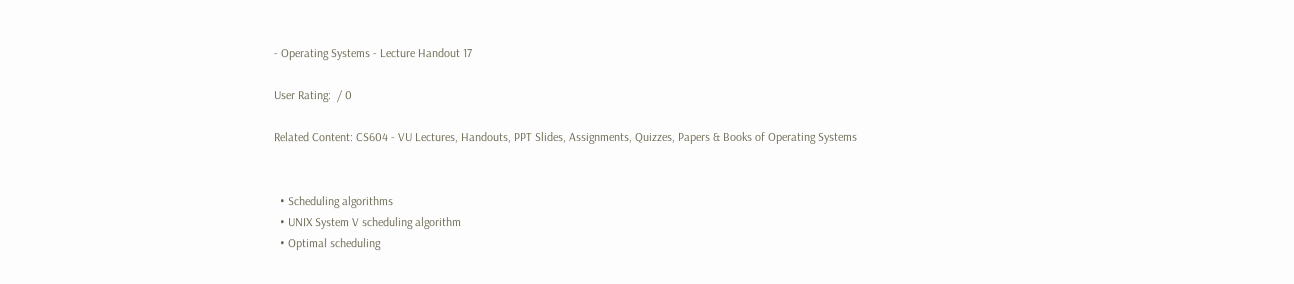- Operating Systems - Lecture Handout 17

User Rating:  / 0

Related Content: CS604 - VU Lectures, Handouts, PPT Slides, Assignments, Quizzes, Papers & Books of Operating Systems


  • Scheduling algorithms
  • UNIX System V scheduling algorithm
  • Optimal scheduling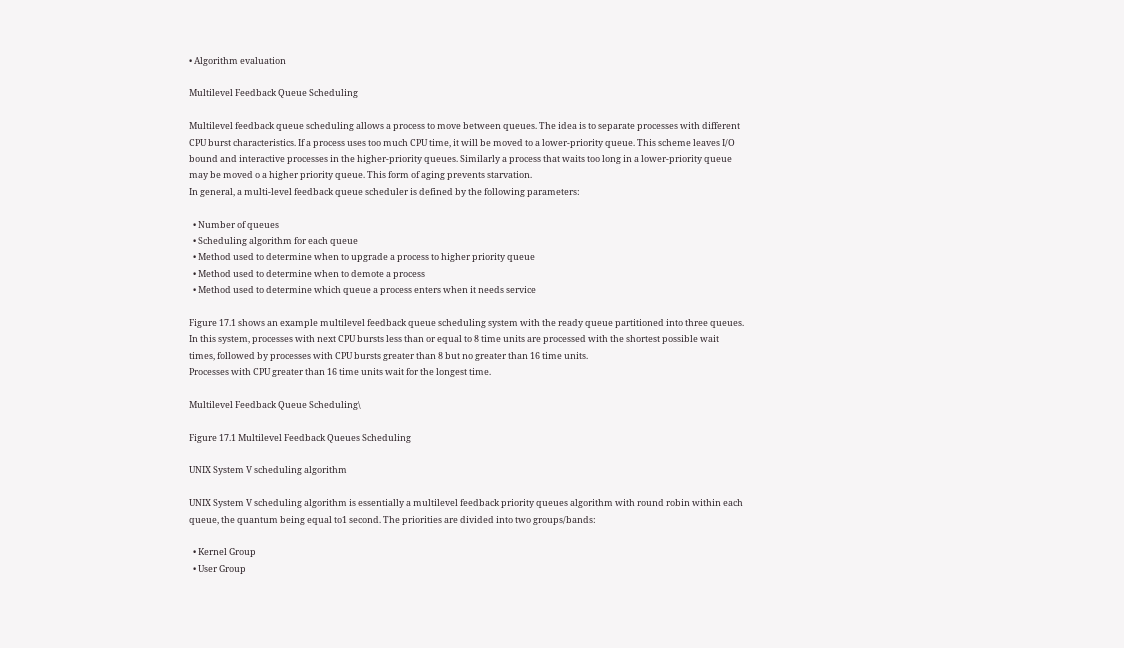• Algorithm evaluation

Multilevel Feedback Queue Scheduling

Multilevel feedback queue scheduling allows a process to move between queues. The idea is to separate processes with different CPU burst characteristics. If a process uses too much CPU time, it will be moved to a lower-priority queue. This scheme leaves I/O bound and interactive processes in the higher-priority queues. Similarly a process that waits too long in a lower-priority queue may be moved o a higher priority queue. This form of aging prevents starvation.
In general, a multi-level feedback queue scheduler is defined by the following parameters:

  • Number of queues
  • Scheduling algorithm for each queue
  • Method used to determine when to upgrade a process to higher priority queue
  • Method used to determine when to demote a process
  • Method used to determine which queue a process enters when it needs service

Figure 17.1 shows an example multilevel feedback queue scheduling system with the ready queue partitioned into three queues. In this system, processes with next CPU bursts less than or equal to 8 time units are processed with the shortest possible wait times, followed by processes with CPU bursts greater than 8 but no greater than 16 time units.
Processes with CPU greater than 16 time units wait for the longest time.

Multilevel Feedback Queue Scheduling\

Figure 17.1 Multilevel Feedback Queues Scheduling

UNIX System V scheduling algorithm

UNIX System V scheduling algorithm is essentially a multilevel feedback priority queues algorithm with round robin within each queue, the quantum being equal to1 second. The priorities are divided into two groups/bands:

  • Kernel Group
  • User Group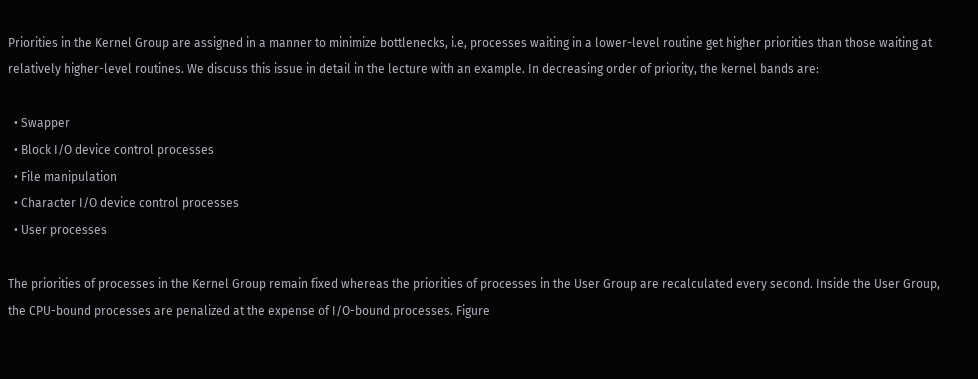Priorities in the Kernel Group are assigned in a manner to minimize bottlenecks, i.e, processes waiting in a lower-level routine get higher priorities than those waiting at relatively higher-level routines. We discuss this issue in detail in the lecture with an example. In decreasing order of priority, the kernel bands are:

  • Swapper
  • Block I/O device control processes
  • File manipulation
  • Character I/O device control processes
  • User processes

The priorities of processes in the Kernel Group remain fixed whereas the priorities of processes in the User Group are recalculated every second. Inside the User Group, the CPU-bound processes are penalized at the expense of I/O-bound processes. Figure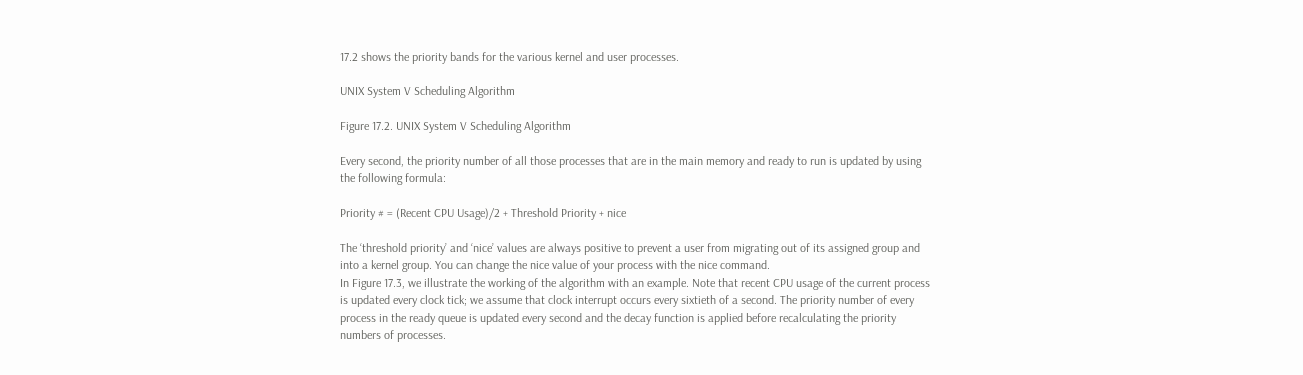17.2 shows the priority bands for the various kernel and user processes.

UNIX System V Scheduling Algorithm

Figure 17.2. UNIX System V Scheduling Algorithm

Every second, the priority number of all those processes that are in the main memory and ready to run is updated by using the following formula:

Priority # = (Recent CPU Usage)/2 + Threshold Priority + nice

The ‘threshold priority’ and ‘nice’ values are always positive to prevent a user from migrating out of its assigned group and into a kernel group. You can change the nice value of your process with the nice command.
In Figure 17.3, we illustrate the working of the algorithm with an example. Note that recent CPU usage of the current process is updated every clock tick; we assume that clock interrupt occurs every sixtieth of a second. The priority number of every process in the ready queue is updated every second and the decay function is applied before recalculating the priority numbers of processes.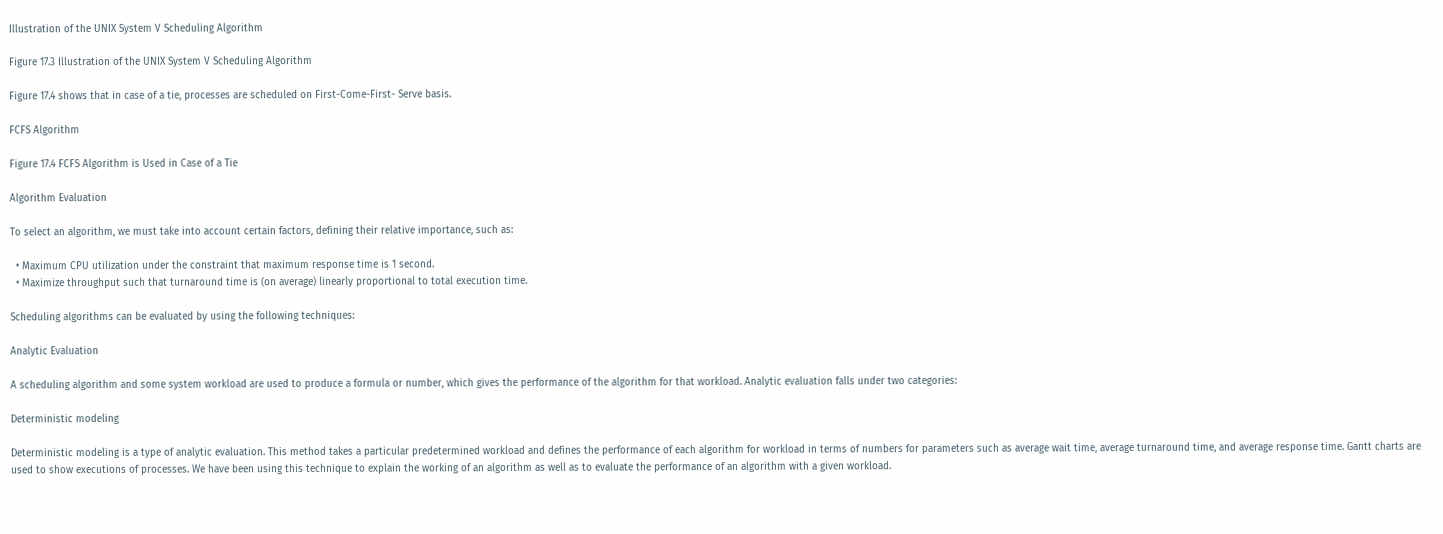Illustration of the UNIX System V Scheduling Algorithm

Figure 17.3 Illustration of the UNIX System V Scheduling Algorithm

Figure 17.4 shows that in case of a tie, processes are scheduled on First-Come-First- Serve basis.

FCFS Algorithm

Figure 17.4 FCFS Algorithm is Used in Case of a Tie

Algorithm Evaluation

To select an algorithm, we must take into account certain factors, defining their relative importance, such as:

  • Maximum CPU utilization under the constraint that maximum response time is 1 second.
  • Maximize throughput such that turnaround time is (on average) linearly proportional to total execution time.

Scheduling algorithms can be evaluated by using the following techniques:

Analytic Evaluation

A scheduling algorithm and some system workload are used to produce a formula or number, which gives the performance of the algorithm for that workload. Analytic evaluation falls under two categories:

Deterministic modeling

Deterministic modeling is a type of analytic evaluation. This method takes a particular predetermined workload and defines the performance of each algorithm for workload in terms of numbers for parameters such as average wait time, average turnaround time, and average response time. Gantt charts are used to show executions of processes. We have been using this technique to explain the working of an algorithm as well as to evaluate the performance of an algorithm with a given workload.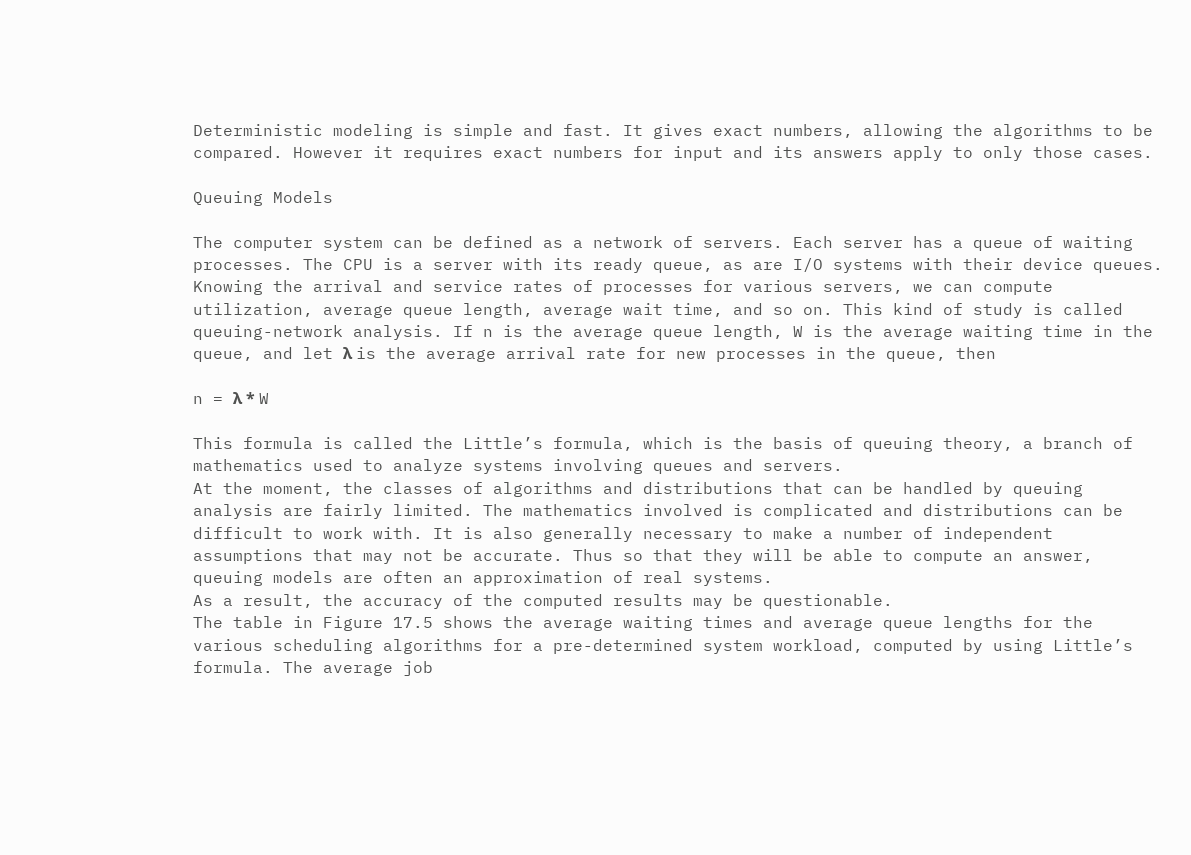Deterministic modeling is simple and fast. It gives exact numbers, allowing the algorithms to be compared. However it requires exact numbers for input and its answers apply to only those cases.

Queuing Models

The computer system can be defined as a network of servers. Each server has a queue of waiting processes. The CPU is a server with its ready queue, as are I/O systems with their device queues. Knowing the arrival and service rates of processes for various servers, we can compute utilization, average queue length, average wait time, and so on. This kind of study is called queuing-network analysis. If n is the average queue length, W is the average waiting time in the queue, and let λ is the average arrival rate for new processes in the queue, then

n = λ * W

This formula is called the Little’s formula, which is the basis of queuing theory, a branch of mathematics used to analyze systems involving queues and servers.
At the moment, the classes of algorithms and distributions that can be handled by queuing analysis are fairly limited. The mathematics involved is complicated and distributions can be difficult to work with. It is also generally necessary to make a number of independent assumptions that may not be accurate. Thus so that they will be able to compute an answer, queuing models are often an approximation of real systems.
As a result, the accuracy of the computed results may be questionable.
The table in Figure 17.5 shows the average waiting times and average queue lengths for the various scheduling algorithms for a pre-determined system workload, computed by using Little’s formula. The average job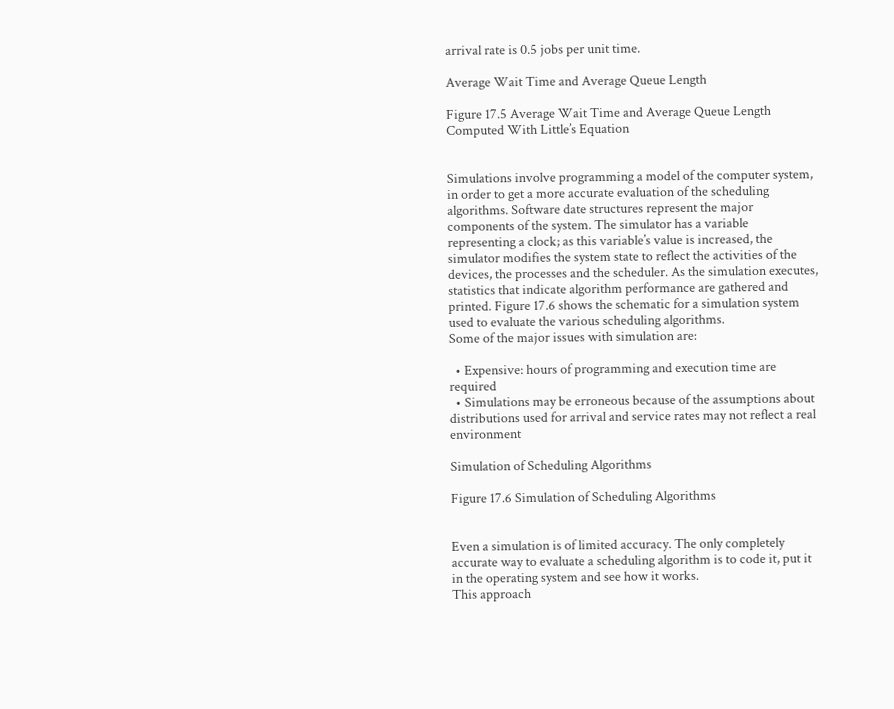arrival rate is 0.5 jobs per unit time.

Average Wait Time and Average Queue Length

Figure 17.5 Average Wait Time and Average Queue Length Computed With Little’s Equation


Simulations involve programming a model of the computer system, in order to get a more accurate evaluation of the scheduling algorithms. Software date structures represent the major components of the system. The simulator has a variable representing a clock; as this variable’s value is increased, the simulator modifies the system state to reflect the activities of the devices, the processes and the scheduler. As the simulation executes, statistics that indicate algorithm performance are gathered and printed. Figure 17.6 shows the schematic for a simulation system used to evaluate the various scheduling algorithms.
Some of the major issues with simulation are:

  • Expensive: hours of programming and execution time are required
  • Simulations may be erroneous because of the assumptions about distributions used for arrival and service rates may not reflect a real environment

Simulation of Scheduling Algorithms

Figure 17.6 Simulation of Scheduling Algorithms


Even a simulation is of limited accuracy. The only completely accurate way to evaluate a scheduling algorithm is to code it, put it in the operating system and see how it works.
This approach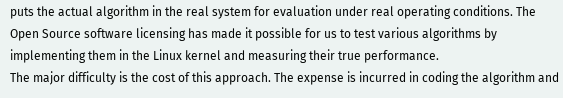puts the actual algorithm in the real system for evaluation under real operating conditions. The Open Source software licensing has made it possible for us to test various algorithms by implementing them in the Linux kernel and measuring their true performance.
The major difficulty is the cost of this approach. The expense is incurred in coding the algorithm and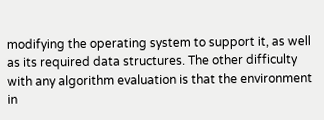modifying the operating system to support it, as well as its required data structures. The other difficulty with any algorithm evaluation is that the environment in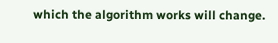which the algorithm works will change.